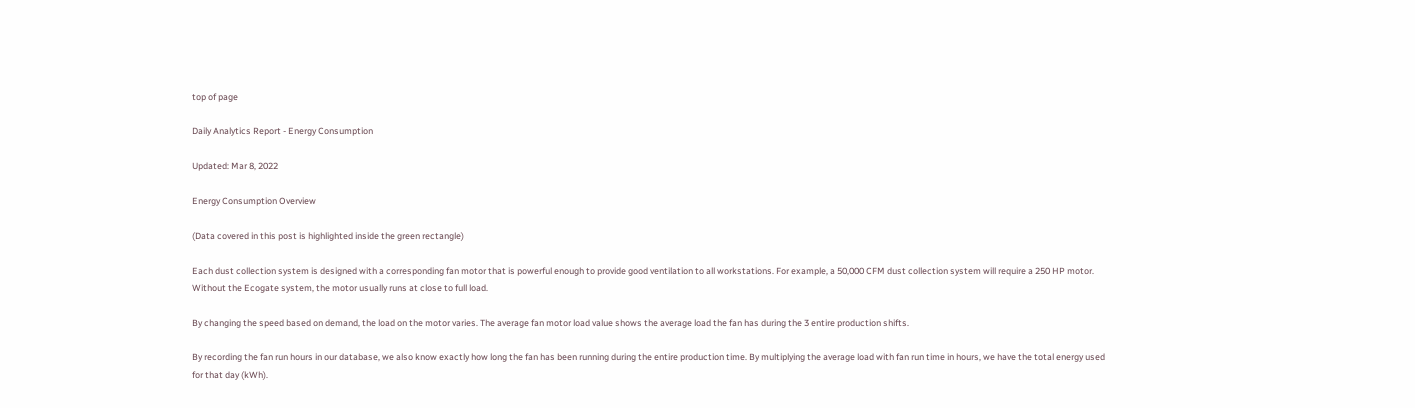top of page

Daily Analytics Report - Energy Consumption

Updated: Mar 8, 2022

Energy Consumption Overview

(Data covered in this post is highlighted inside the green rectangle)

Each dust collection system is designed with a corresponding fan motor that is powerful enough to provide good ventilation to all workstations. For example, a 50,000 CFM dust collection system will require a 250 HP motor. Without the Ecogate system, the motor usually runs at close to full load.

By changing the speed based on demand, the load on the motor varies. The average fan motor load value shows the average load the fan has during the 3 entire production shifts.

By recording the fan run hours in our database, we also know exactly how long the fan has been running during the entire production time. By multiplying the average load with fan run time in hours, we have the total energy used for that day (kWh).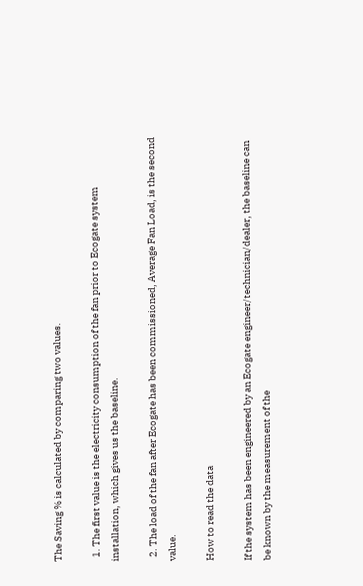The Saving % is calculated by comparing two values.

  1. The first value is the electricity consumption of the fan prior to Ecogate system installation, which gives us the baseline.

  2. The load of the fan after Ecogate has been commissioned, Average Fan Load, is the second value.

How to read the data

If the system has been engineered by an Ecogate engineer/technician/dealer, the baseline can be known by the measurement of the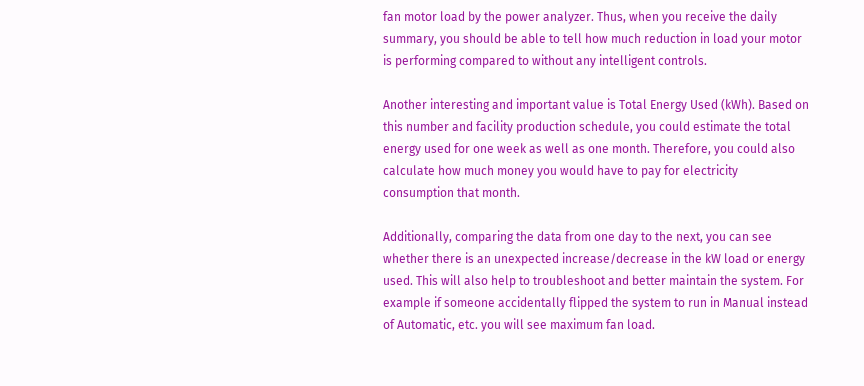fan motor load by the power analyzer. Thus, when you receive the daily summary, you should be able to tell how much reduction in load your motor is performing compared to without any intelligent controls.

Another interesting and important value is Total Energy Used (kWh). Based on this number and facility production schedule, you could estimate the total energy used for one week as well as one month. Therefore, you could also calculate how much money you would have to pay for electricity consumption that month.

Additionally, comparing the data from one day to the next, you can see whether there is an unexpected increase/decrease in the kW load or energy used. This will also help to troubleshoot and better maintain the system. For example if someone accidentally flipped the system to run in Manual instead of Automatic, etc. you will see maximum fan load.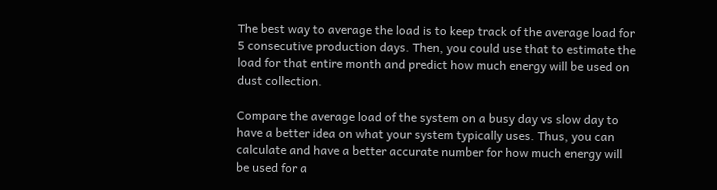The best way to average the load is to keep track of the average load for 5 consecutive production days. Then, you could use that to estimate the load for that entire month and predict how much energy will be used on dust collection.

Compare the average load of the system on a busy day vs slow day to have a better idea on what your system typically uses. Thus, you can calculate and have a better accurate number for how much energy will be used for a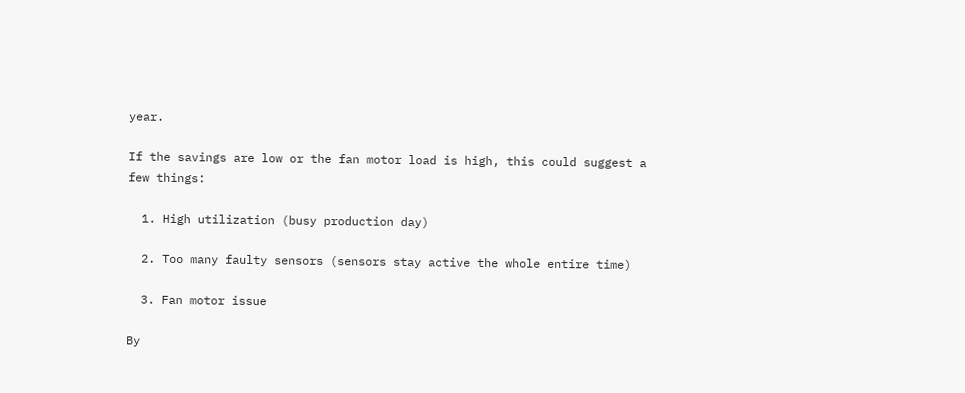year.

If the savings are low or the fan motor load is high, this could suggest a few things:

  1. High utilization (busy production day)

  2. Too many faulty sensors (sensors stay active the whole entire time)

  3. Fan motor issue

By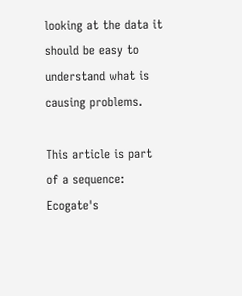looking at the data it should be easy to understand what is causing problems.

This article is part of a sequence: Ecogate's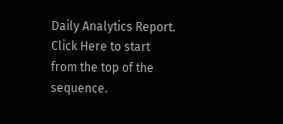Daily Analytics Report. Click Here to start from the top of the sequence.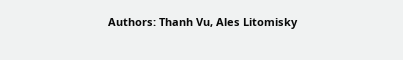Authors: Thanh Vu, Ales Litomisky